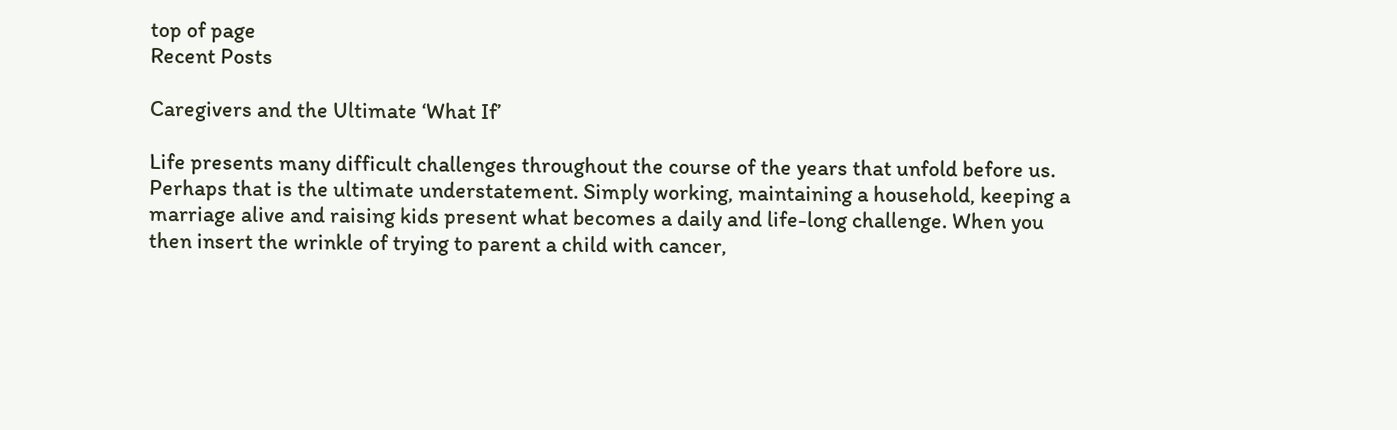top of page
Recent Posts

Caregivers and the Ultimate ‘What If’

Life presents many difficult challenges throughout the course of the years that unfold before us. Perhaps that is the ultimate understatement. Simply working, maintaining a household, keeping a marriage alive and raising kids present what becomes a daily and life-long challenge. When you then insert the wrinkle of trying to parent a child with cancer,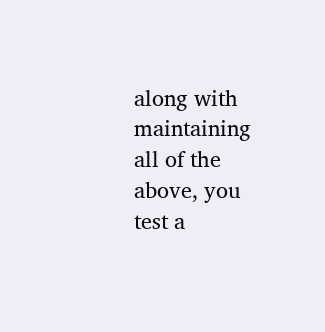along with maintaining all of the above, you test a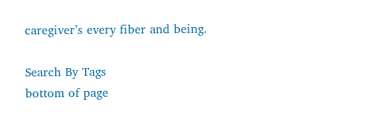caregiver’s every fiber and being.

Search By Tags
bottom of page